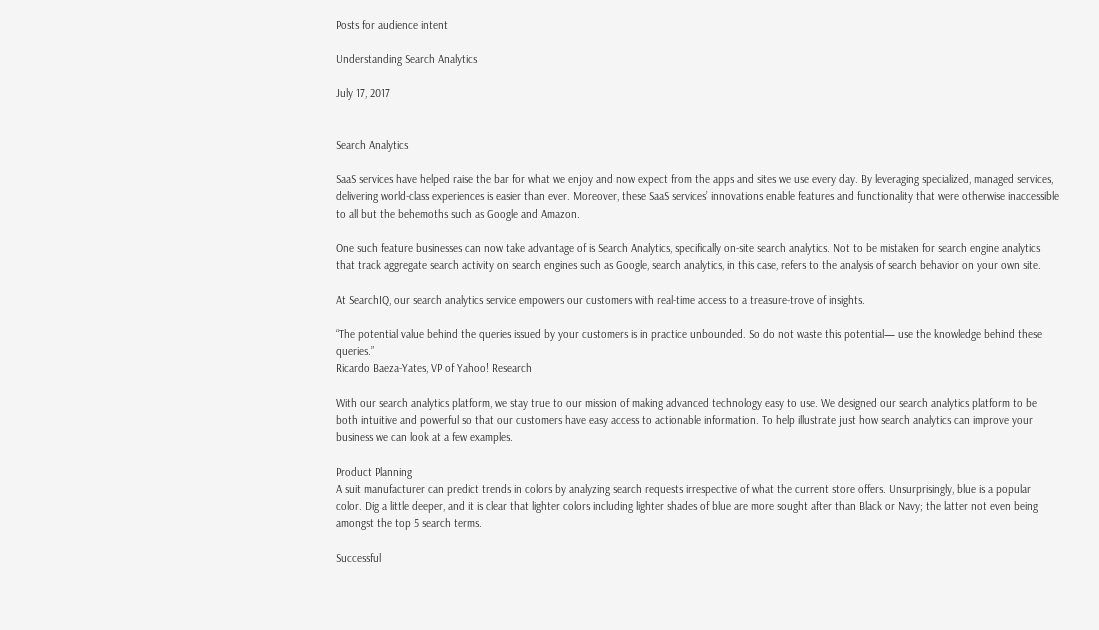Posts for audience intent

Understanding Search Analytics

July 17, 2017


Search Analytics

SaaS services have helped raise the bar for what we enjoy and now expect from the apps and sites we use every day. By leveraging specialized, managed services, delivering world-class experiences is easier than ever. Moreover, these SaaS services’ innovations enable features and functionality that were otherwise inaccessible to all but the behemoths such as Google and Amazon.

One such feature businesses can now take advantage of is Search Analytics, specifically on-site search analytics. Not to be mistaken for search engine analytics that track aggregate search activity on search engines such as Google, search analytics, in this case, refers to the analysis of search behavior on your own site.

At SearchIQ, our search analytics service empowers our customers with real-time access to a treasure-trove of insights.

“The potential value behind the queries issued by your customers is in practice unbounded. So do not waste this potential— use the knowledge behind these queries.”
Ricardo Baeza-Yates, VP of Yahoo! Research

With our search analytics platform, we stay true to our mission of making advanced technology easy to use. We designed our search analytics platform to be both intuitive and powerful so that our customers have easy access to actionable information. To help illustrate just how search analytics can improve your business we can look at a few examples.

Product Planning
A suit manufacturer can predict trends in colors by analyzing search requests irrespective of what the current store offers. Unsurprisingly, blue is a popular color. Dig a little deeper, and it is clear that lighter colors including lighter shades of blue are more sought after than Black or Navy; the latter not even being amongst the top 5 search terms.

Successful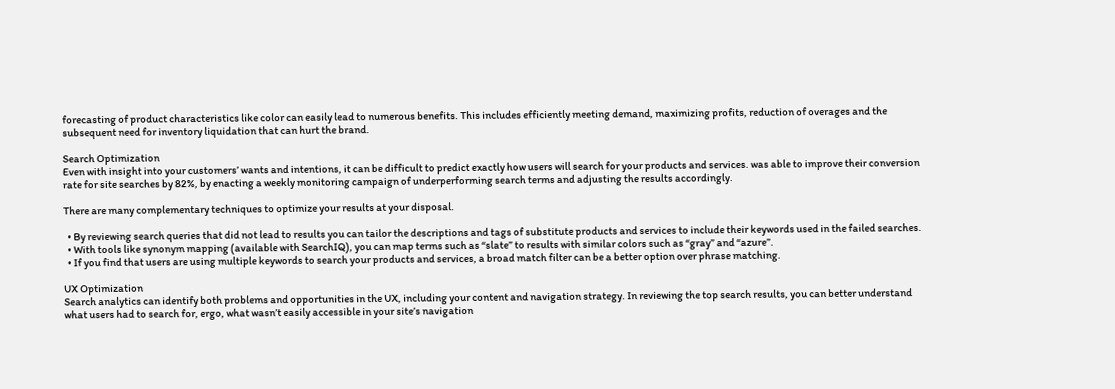forecasting of product characteristics like color can easily lead to numerous benefits. This includes efficiently meeting demand, maximizing profits, reduction of overages and the subsequent need for inventory liquidation that can hurt the brand.

Search Optimization
Even with insight into your customers’ wants and intentions, it can be difficult to predict exactly how users will search for your products and services. was able to improve their conversion rate for site searches by 82%, by enacting a weekly monitoring campaign of underperforming search terms and adjusting the results accordingly.

There are many complementary techniques to optimize your results at your disposal.

  • By reviewing search queries that did not lead to results you can tailor the descriptions and tags of substitute products and services to include their keywords used in the failed searches.
  • With tools like synonym mapping (available with SearchIQ), you can map terms such as “slate” to results with similar colors such as “gray” and “azure”.
  • If you find that users are using multiple keywords to search your products and services, a broad match filter can be a better option over phrase matching.

UX Optimization
Search analytics can identify both problems and opportunities in the UX, including your content and navigation strategy. In reviewing the top search results, you can better understand what users had to search for, ergo, what wasn’t easily accessible in your site’s navigation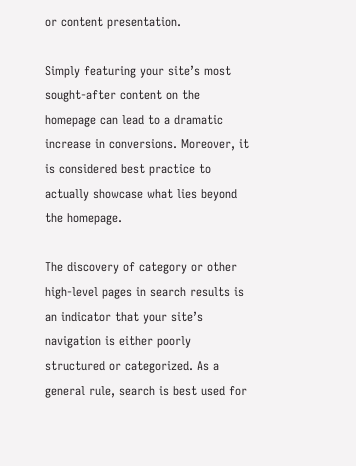or content presentation.

Simply featuring your site’s most sought-after content on the homepage can lead to a dramatic increase in conversions. Moreover, it is considered best practice to actually showcase what lies beyond the homepage.

The discovery of category or other high-level pages in search results is an indicator that your site’s navigation is either poorly structured or categorized. As a general rule, search is best used for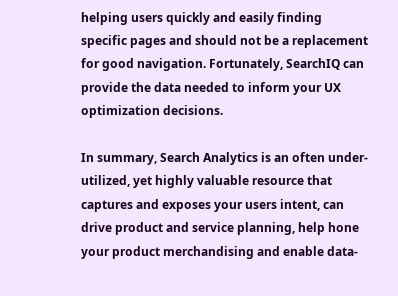helping users quickly and easily finding specific pages and should not be a replacement for good navigation. Fortunately, SearchIQ can provide the data needed to inform your UX optimization decisions.

In summary, Search Analytics is an often under-utilized, yet highly valuable resource that captures and exposes your users intent, can drive product and service planning, help hone your product merchandising and enable data-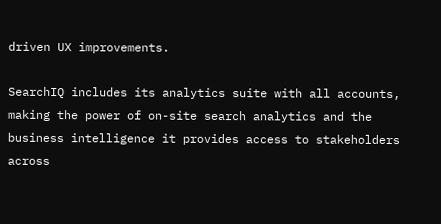driven UX improvements.

SearchIQ includes its analytics suite with all accounts, making the power of on-site search analytics and the business intelligence it provides access to stakeholders across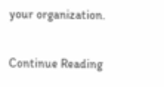your organization.

Continue Reading